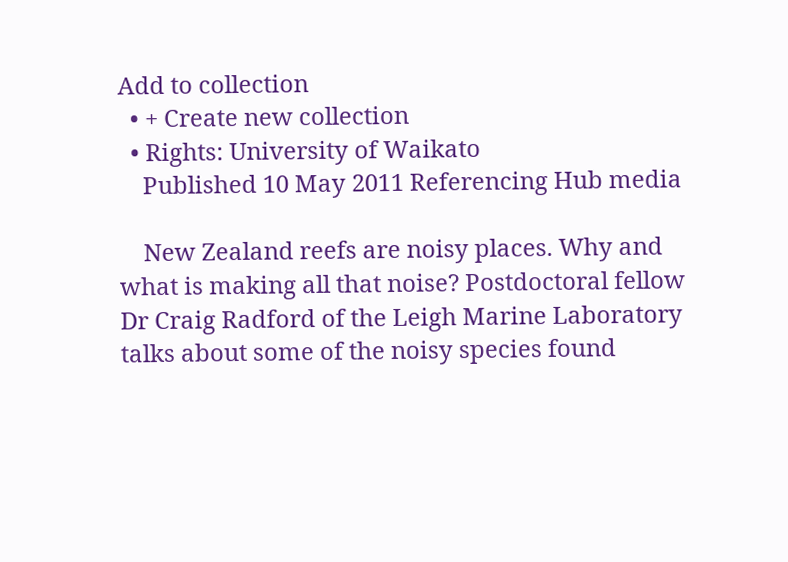Add to collection
  • + Create new collection
  • Rights: University of Waikato
    Published 10 May 2011 Referencing Hub media

    New Zealand reefs are noisy places. Why and what is making all that noise? Postdoctoral fellow Dr Craig Radford of the Leigh Marine Laboratory talks about some of the noisy species found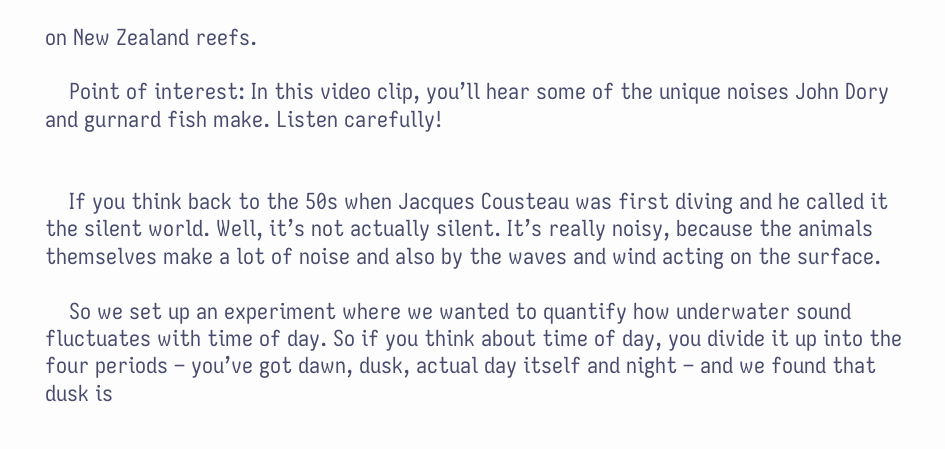on New Zealand reefs.

    Point of interest: In this video clip, you’ll hear some of the unique noises John Dory and gurnard fish make. Listen carefully!


    If you think back to the 50s when Jacques Cousteau was first diving and he called it the silent world. Well, it’s not actually silent. It’s really noisy, because the animals themselves make a lot of noise and also by the waves and wind acting on the surface.

    So we set up an experiment where we wanted to quantify how underwater sound fluctuates with time of day. So if you think about time of day, you divide it up into the four periods – you’ve got dawn, dusk, actual day itself and night – and we found that dusk is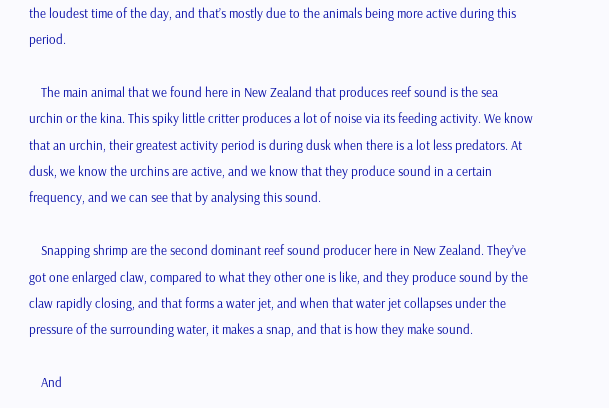the loudest time of the day, and that’s mostly due to the animals being more active during this period.

    The main animal that we found here in New Zealand that produces reef sound is the sea urchin or the kina. This spiky little critter produces a lot of noise via its feeding activity. We know that an urchin, their greatest activity period is during dusk when there is a lot less predators. At dusk, we know the urchins are active, and we know that they produce sound in a certain frequency, and we can see that by analysing this sound.

    Snapping shrimp are the second dominant reef sound producer here in New Zealand. They’ve got one enlarged claw, compared to what they other one is like, and they produce sound by the claw rapidly closing, and that forms a water jet, and when that water jet collapses under the pressure of the surrounding water, it makes a snap, and that is how they make sound.

    And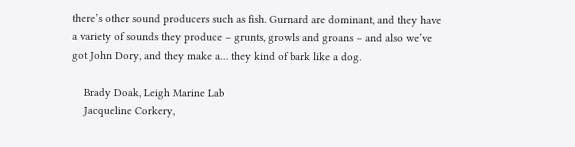there’s other sound producers such as fish. Gurnard are dominant, and they have a variety of sounds they produce – grunts, growls and groans – and also we’ve got John Dory, and they make a… they kind of bark like a dog.

    Brady Doak, Leigh Marine Lab
    Jacqueline Corkery,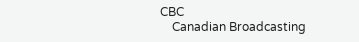CBC
    Canadian Broadcasting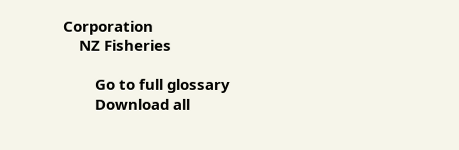Corporation
    NZ Fisheries

        Go to full glossary
        Download all